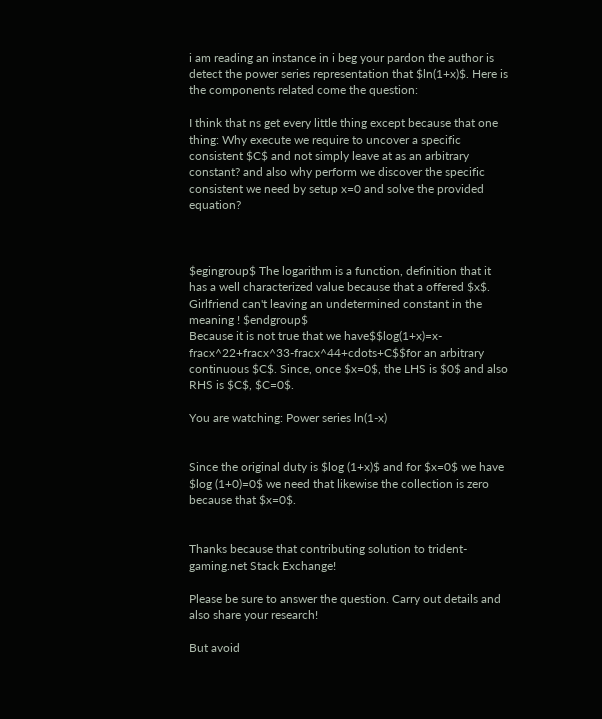i am reading an instance in i beg your pardon the author is detect the power series representation that $ln(1+x)$. Here is the components related come the question:

I think that ns get every little thing except because that one thing: Why execute we require to uncover a specific consistent $C$ and not simply leave at as an arbitrary constant? and also why perform we discover the specific consistent we need by setup x=0 and solve the provided equation?



$egingroup$ The logarithm is a function, definition that it has a well characterized value because that a offered $x$. Girlfriend can't leaving an undetermined constant in the meaning ! $endgroup$
Because it is not true that we have$$log(1+x)=x-fracx^22+fracx^33-fracx^44+cdots+C$$for an arbitrary continuous $C$. Since, once $x=0$, the LHS is $0$ and also RHS is $C$, $C=0$.

You are watching: Power series ln(1-x)


Since the original duty is $log (1+x)$ and for $x=0$ we have $log (1+0)=0$ we need that likewise the collection is zero because that $x=0$.


Thanks because that contributing solution to trident-gaming.net Stack Exchange!

Please be sure to answer the question. Carry out details and also share your research!

But avoid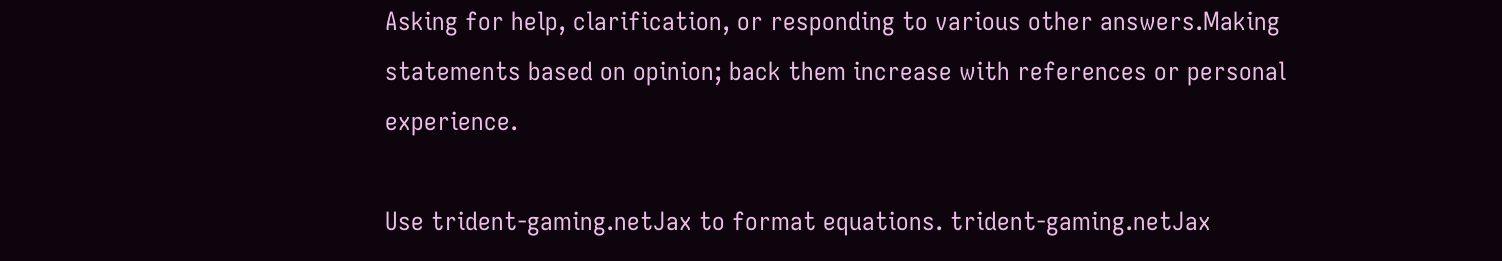Asking for help, clarification, or responding to various other answers.Making statements based on opinion; back them increase with references or personal experience.

Use trident-gaming.netJax to format equations. trident-gaming.netJax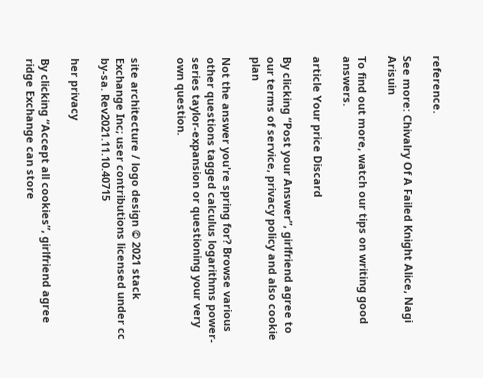reference.

See more: Chivalry Of A Failed Knight Alice, Nagi Arisuin

To find out more, watch our tips on writing good answers.

article Your price Discard

By clicking “Post your Answer”, girlfriend agree to our terms of service, privacy policy and also cookie plan

Not the answer you're spring for? Browse various other questions tagged calculus logarithms power-series taylor-expansion or questioning your very own question.


site architecture / logo design © 2021 stack Exchange Inc; user contributions licensed under cc by-sa. Rev2021.11.10.40715

her privacy

By clicking “Accept all cookies”, girlfriend agree ridge Exchange can store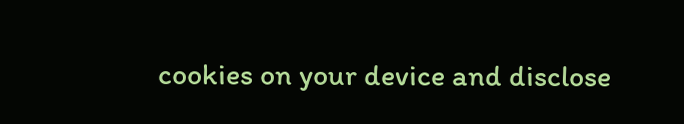cookies on your device and disclose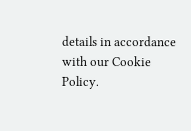details in accordance with our Cookie Policy.